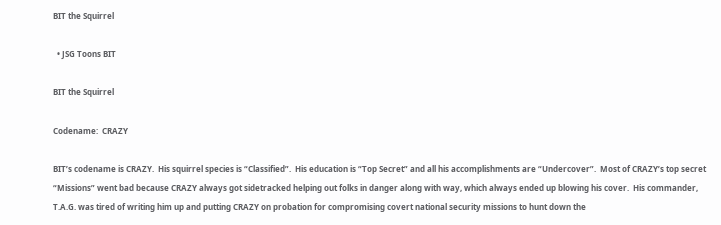BIT the Squirrel

  • JSG Toons BIT

BIT the Squirrel

Codename:  CRAZY

BIT’s codename is CRAZY.  His squirrel species is “Classified”.  His education is “Top Secret” and all his accomplishments are “Undercover”.  Most of CRAZY’s top secret “Missions” went bad because CRAZY always got sidetracked helping out folks in danger along with way, which always ended up blowing his cover.  His commander, T.A.G. was tired of writing him up and putting CRAZY on probation for compromising covert national security missions to hunt down the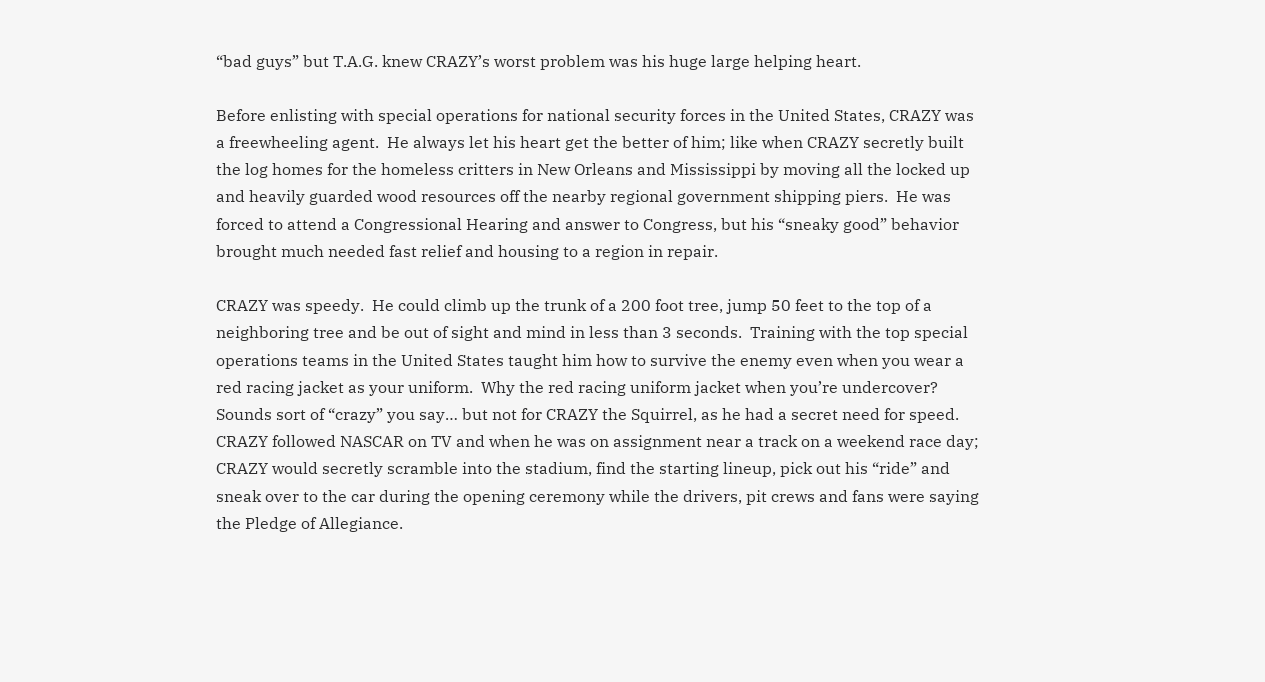“bad guys” but T.A.G. knew CRAZY’s worst problem was his huge large helping heart.

Before enlisting with special operations for national security forces in the United States, CRAZY was a freewheeling agent.  He always let his heart get the better of him; like when CRAZY secretly built the log homes for the homeless critters in New Orleans and Mississippi by moving all the locked up and heavily guarded wood resources off the nearby regional government shipping piers.  He was forced to attend a Congressional Hearing and answer to Congress, but his “sneaky good” behavior brought much needed fast relief and housing to a region in repair.

CRAZY was speedy.  He could climb up the trunk of a 200 foot tree, jump 50 feet to the top of a neighboring tree and be out of sight and mind in less than 3 seconds.  Training with the top special operations teams in the United States taught him how to survive the enemy even when you wear a red racing jacket as your uniform.  Why the red racing uniform jacket when you’re undercover?  Sounds sort of “crazy” you say… but not for CRAZY the Squirrel, as he had a secret need for speed.  CRAZY followed NASCAR on TV and when he was on assignment near a track on a weekend race day; CRAZY would secretly scramble into the stadium, find the starting lineup, pick out his “ride” and sneak over to the car during the opening ceremony while the drivers, pit crews and fans were saying the Pledge of Allegiance.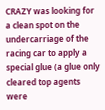CRAZY was looking for a clean spot on the undercarriage of the racing car to apply a special glue (a glue only cleared top agents were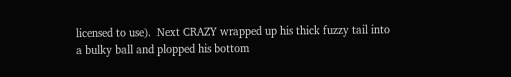licensed to use).  Next CRAZY wrapped up his thick fuzzy tail into a bulky ball and plopped his bottom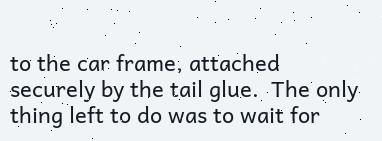to the car frame, attached securely by the tail glue.  The only thing left to do was to wait for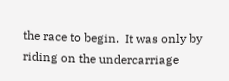the race to begin.  It was only by riding on the undercarriage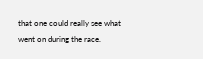that one could really see what went on during the race.